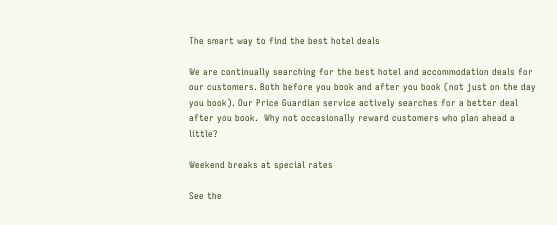The smart way to find the best hotel deals

We are continually searching for the best hotel and accommodation deals for our customers. Both before you book and after you book (not just on the day you book). Our Price Guardian service actively searches for a better deal after you book.  Why not occasionally reward customers who plan ahead a little?

Weekend breaks at special rates

See the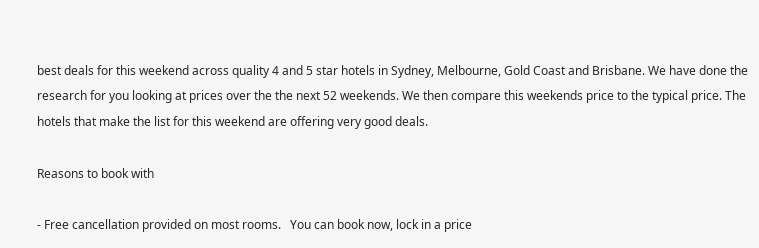best deals for this weekend across quality 4 and 5 star hotels in Sydney, Melbourne, Gold Coast and Brisbane. We have done the research for you looking at prices over the the next 52 weekends. We then compare this weekends price to the typical price. The hotels that make the list for this weekend are offering very good deals.

Reasons to book with

- Free cancellation provided on most rooms.   You can book now, lock in a price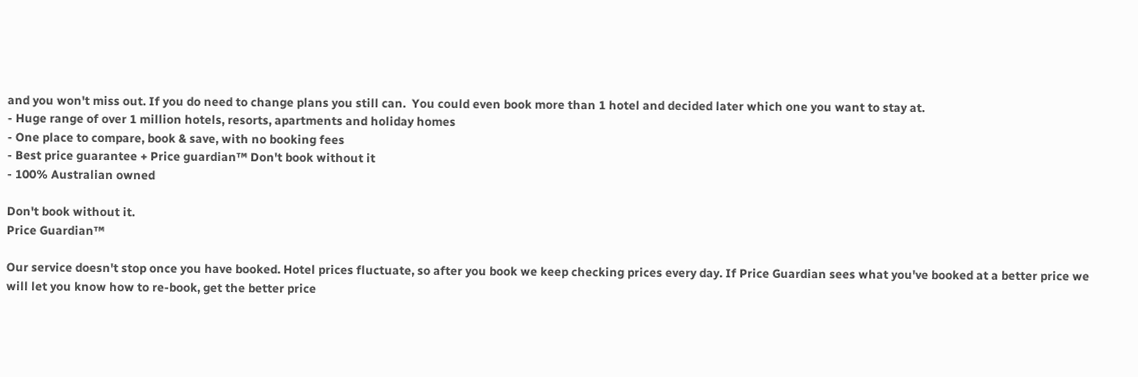and you won't miss out. If you do need to change plans you still can.  You could even book more than 1 hotel and decided later which one you want to stay at.
- Huge range of over 1 million hotels, resorts, apartments and holiday homes
- One place to compare, book & save, with no booking fees
- Best price guarantee + Price guardian™ Don't book without it
- 100% Australian owned

Don't book without it.
Price Guardian™

Our service doesn't stop once you have booked. Hotel prices fluctuate, so after you book we keep checking prices every day. If Price Guardian sees what you've booked at a better price we will let you know how to re-book, get the better price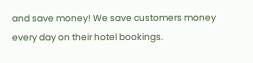and save money! We save customers money every day on their hotel bookings.